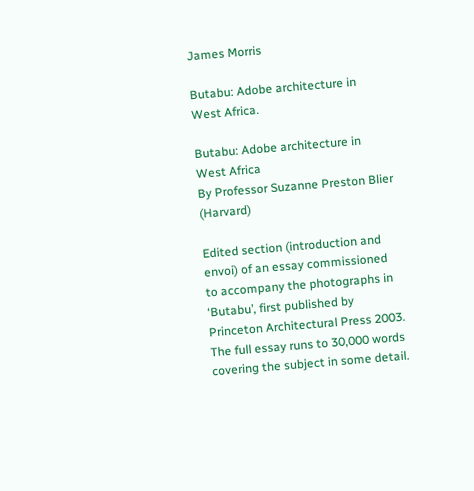James Morris

Butabu: Adobe architecture in West Africa.

Butabu: Adobe architecture in West Africa
By Professor Suzanne Preston Blier (Harvard)

Edited section (introduction and envoi) of an essay commissioned to accompany the photographs in ‘Butabu’, first published by Princeton Architectural Press 2003.  The full essay runs to 30,000 words covering the subject in some detail.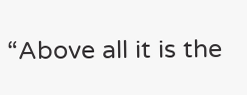“Above all it is the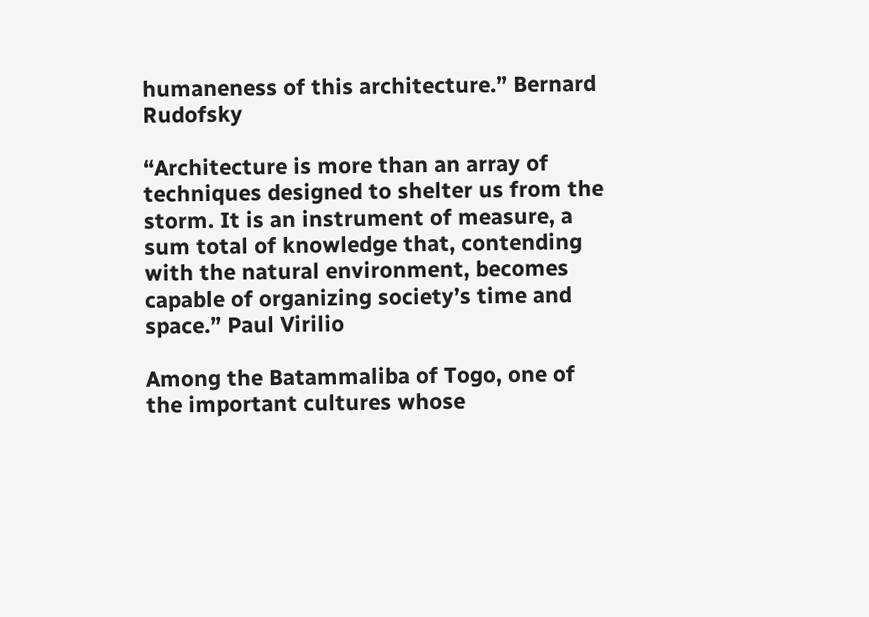humaneness of this architecture.” Bernard Rudofsky

“Architecture is more than an array of techniques designed to shelter us from the storm. It is an instrument of measure, a sum total of knowledge that, contending with the natural environment, becomes capable of organizing society’s time and space.” Paul Virilio

Among the Batammaliba of Togo, one of the important cultures whose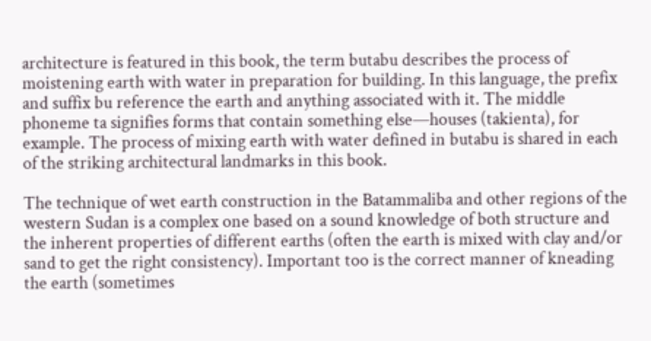architecture is featured in this book, the term butabu describes the process of moistening earth with water in preparation for building. In this language, the prefix and suffix bu reference the earth and anything associated with it. The middle phoneme ta signifies forms that contain something else—houses (takienta), for example. The process of mixing earth with water defined in butabu is shared in each of the striking architectural landmarks in this book.

The technique of wet earth construction in the Batammaliba and other regions of the western Sudan is a complex one based on a sound knowledge of both structure and the inherent properties of different earths (often the earth is mixed with clay and/or sand to get the right consistency). Important too is the correct manner of kneading the earth (sometimes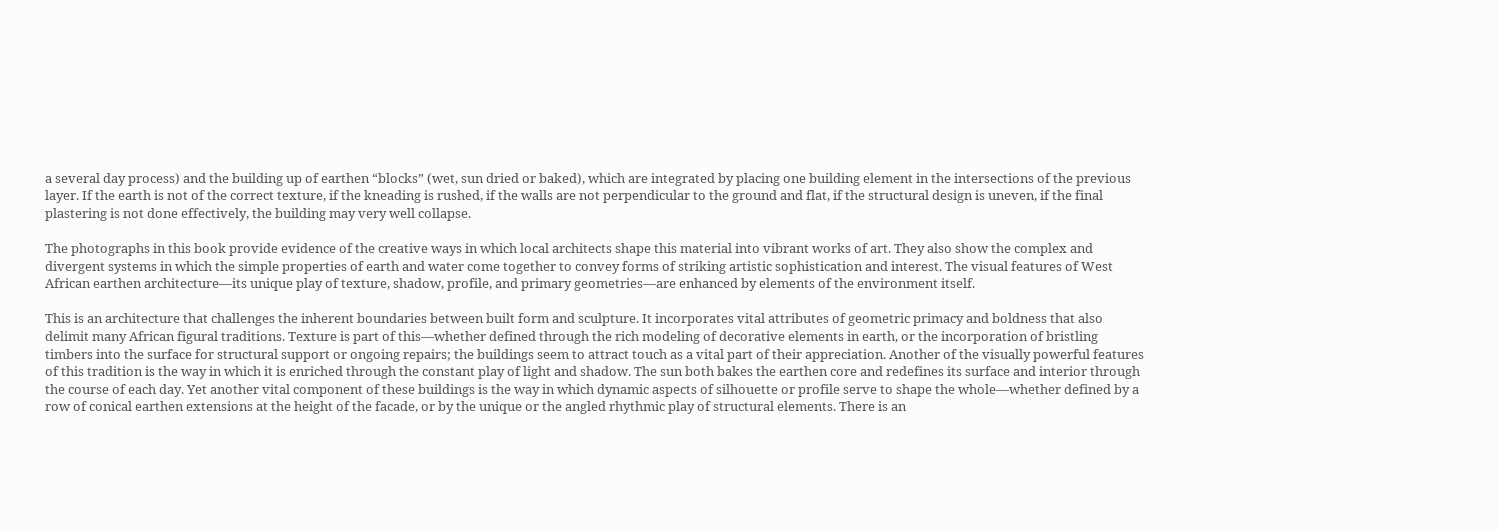a several day process) and the building up of earthen “blocks” (wet, sun dried or baked), which are integrated by placing one building element in the intersections of the previous layer. If the earth is not of the correct texture, if the kneading is rushed, if the walls are not perpendicular to the ground and flat, if the structural design is uneven, if the final plastering is not done effectively, the building may very well collapse.

The photographs in this book provide evidence of the creative ways in which local architects shape this material into vibrant works of art. They also show the complex and divergent systems in which the simple properties of earth and water come together to convey forms of striking artistic sophistication and interest. The visual features of West African earthen architecture—its unique play of texture, shadow, profile, and primary geometries—are enhanced by elements of the environment itself.

This is an architecture that challenges the inherent boundaries between built form and sculpture. It incorporates vital attributes of geometric primacy and boldness that also delimit many African figural traditions. Texture is part of this—whether defined through the rich modeling of decorative elements in earth, or the incorporation of bristling timbers into the surface for structural support or ongoing repairs; the buildings seem to attract touch as a vital part of their appreciation. Another of the visually powerful features of this tradition is the way in which it is enriched through the constant play of light and shadow. The sun both bakes the earthen core and redefines its surface and interior through the course of each day. Yet another vital component of these buildings is the way in which dynamic aspects of silhouette or profile serve to shape the whole—whether defined by a row of conical earthen extensions at the height of the facade, or by the unique or the angled rhythmic play of structural elements. There is an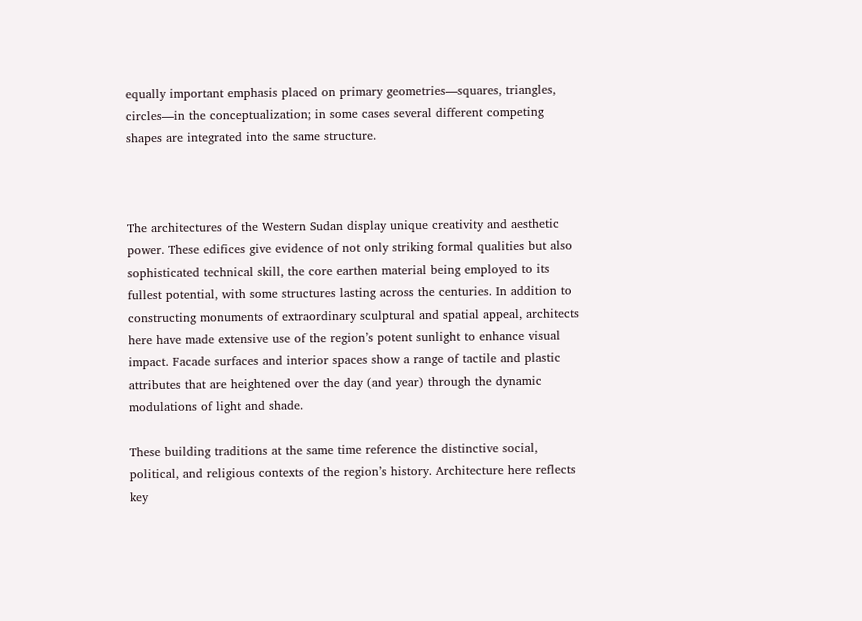equally important emphasis placed on primary geometries—squares, triangles, circles—in the conceptualization; in some cases several different competing shapes are integrated into the same structure.



The architectures of the Western Sudan display unique creativity and aesthetic power. These edifices give evidence of not only striking formal qualities but also sophisticated technical skill, the core earthen material being employed to its fullest potential, with some structures lasting across the centuries. In addition to constructing monuments of extraordinary sculptural and spatial appeal, architects here have made extensive use of the region’s potent sunlight to enhance visual impact. Facade surfaces and interior spaces show a range of tactile and plastic attributes that are heightened over the day (and year) through the dynamic modulations of light and shade.

These building traditions at the same time reference the distinctive social, political, and religious contexts of the region’s history. Architecture here reflects key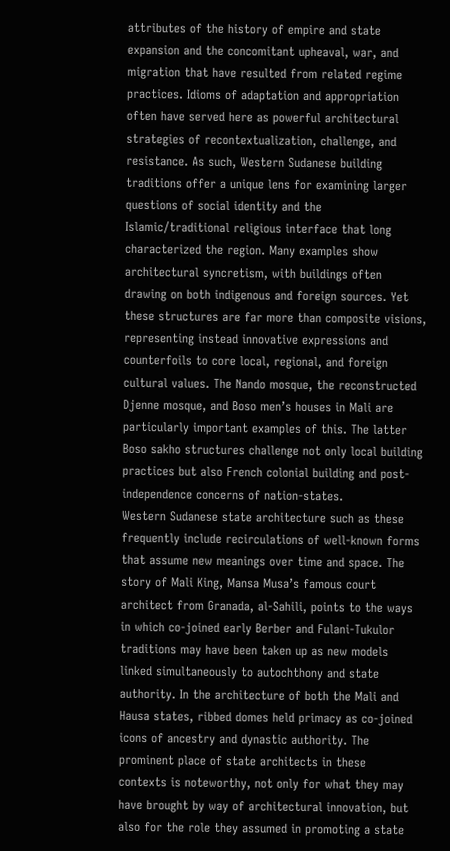attributes of the history of empire and state expansion and the concomitant upheaval, war, and migration that have resulted from related regime practices. Idioms of adaptation and appropriation often have served here as powerful architectural strategies of recontextualization, challenge, and resistance. As such, Western Sudanese building traditions offer a unique lens for examining larger questions of social identity and the Islamic/traditional religious interface that long characterized the region. Many examples show architectural syncretism, with buildings often drawing on both indigenous and foreign sources. Yet these structures are far more than composite visions, representing instead innovative expressions and counterfoils to core local, regional, and foreign cultural values. The Nando mosque, the reconstructed Djenne mosque, and Boso men’s houses in Mali are particularly important examples of this. The latter Boso sakho structures challenge not only local building practices but also French colonial building and post-independence concerns of nation-states.
Western Sudanese state architecture such as these frequently include recirculations of well-known forms that assume new meanings over time and space. The story of Mali King, Mansa Musa’s famous court architect from Granada, al-Sahili, points to the ways in which co-joined early Berber and Fulani-Tukulor traditions may have been taken up as new models linked simultaneously to autochthony and state authority. In the architecture of both the Mali and Hausa states, ribbed domes held primacy as co-joined icons of ancestry and dynastic authority. The prominent place of state architects in these
contexts is noteworthy, not only for what they may have brought by way of architectural innovation, but also for the role they assumed in promoting a state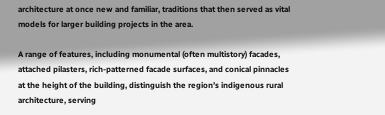architecture at once new and familiar, traditions that then served as vital models for larger building projects in the area.

A range of features, including monumental (often multistory) facades, attached pilasters, rich-patterned facade surfaces, and conical pinnacles at the height of the building, distinguish the region’s indigenous rural architecture, serving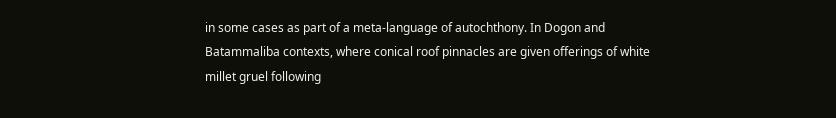in some cases as part of a meta-language of autochthony. In Dogon and Batammaliba contexts, where conical roof pinnacles are given offerings of white millet gruel following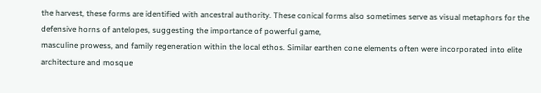the harvest, these forms are identified with ancestral authority. These conical forms also sometimes serve as visual metaphors for the defensive horns of antelopes, suggesting the importance of powerful game,
masculine prowess, and family regeneration within the local ethos. Similar earthen cone elements often were incorporated into elite architecture and mosque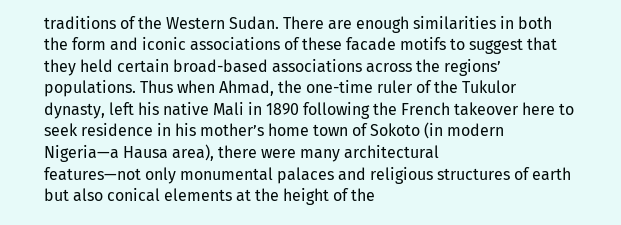traditions of the Western Sudan. There are enough similarities in both the form and iconic associations of these facade motifs to suggest that they held certain broad-based associations across the regions’ populations. Thus when Ahmad, the one-time ruler of the Tukulor dynasty, left his native Mali in 1890 following the French takeover here to seek residence in his mother’s home town of Sokoto (in modern Nigeria—a Hausa area), there were many architectural
features—not only monumental palaces and religious structures of earth but also conical elements at the height of the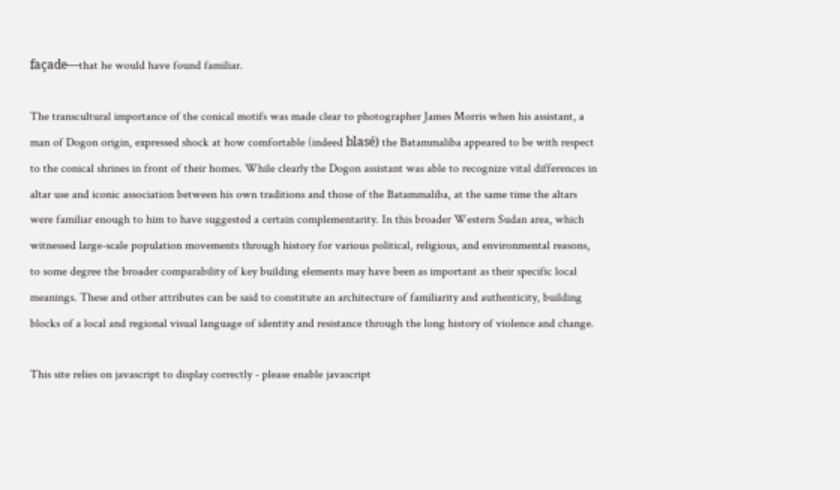façade—that he would have found familiar.

The transcultural importance of the conical motifs was made clear to photographer James Morris when his assistant, a man of Dogon origin, expressed shock at how comfortable (indeed blasé) the Batammaliba appeared to be with respect to the conical shrines in front of their homes. While clearly the Dogon assistant was able to recognize vital differences in altar use and iconic association between his own traditions and those of the Batammaliba, at the same time the altars were familiar enough to him to have suggested a certain complementarity. In this broader Western Sudan area, which witnessed large-scale population movements through history for various political, religious, and environmental reasons, to some degree the broader comparability of key building elements may have been as important as their specific local meanings. These and other attributes can be said to constitute an architecture of familiarity and authenticity, building blocks of a local and regional visual language of identity and resistance through the long history of violence and change.

This site relies on javascript to display correctly - please enable javascript